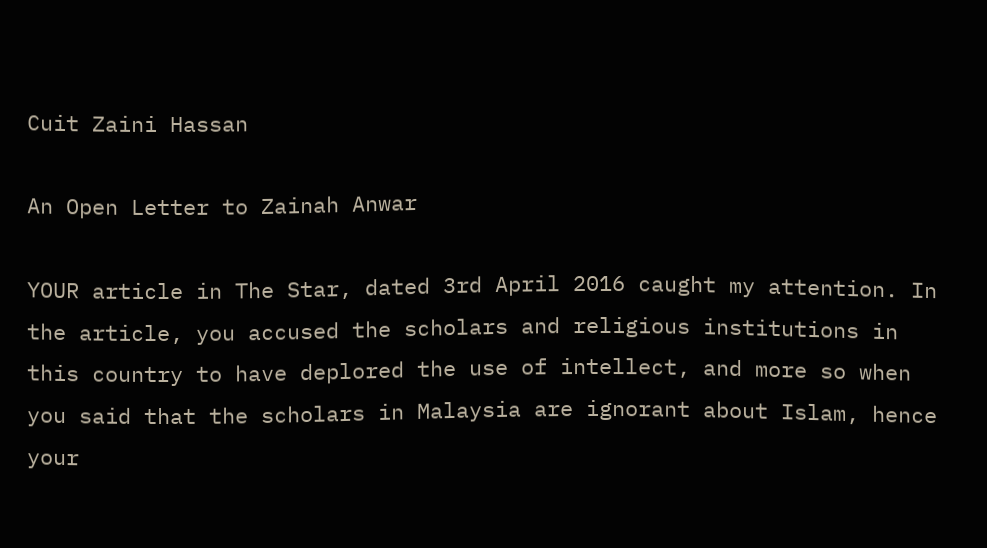Cuit Zaini Hassan

An Open Letter to Zainah Anwar

YOUR article in The Star, dated 3rd April 2016 caught my attention. In the article, you accused the scholars and religious institutions in this country to have deplored the use of intellect, and more so when you said that the scholars in Malaysia are ignorant about Islam, hence your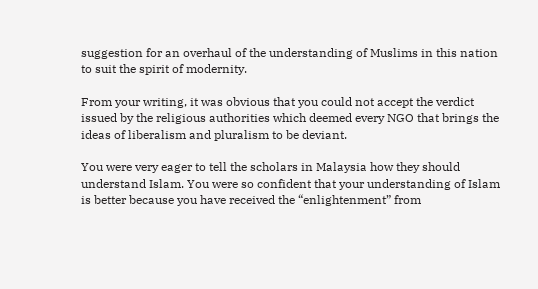suggestion for an overhaul of the understanding of Muslims in this nation to suit the spirit of modernity.

From your writing, it was obvious that you could not accept the verdict issued by the religious authorities which deemed every NGO that brings the ideas of liberalism and pluralism to be deviant.

You were very eager to tell the scholars in Malaysia how they should understand Islam. You were so confident that your understanding of Islam is better because you have received the “enlightenment” from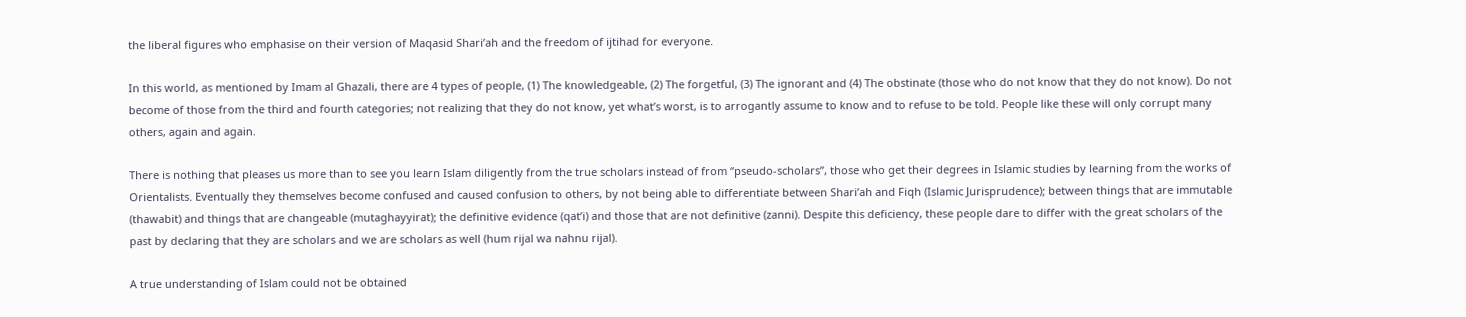the liberal figures who emphasise on their version of Maqasid Shari’ah and the freedom of ijtihad for everyone.

In this world, as mentioned by Imam al Ghazali, there are 4 types of people, (1) The knowledgeable, (2) The forgetful, (3) The ignorant and (4) The obstinate (those who do not know that they do not know). Do not become of those from the third and fourth categories; not realizing that they do not know, yet what’s worst, is to arrogantly assume to know and to refuse to be told. People like these will only corrupt many others, again and again.

There is nothing that pleases us more than to see you learn Islam diligently from the true scholars instead of from “pseudo-scholars”, those who get their degrees in Islamic studies by learning from the works of Orientalists. Eventually they themselves become confused and caused confusion to others, by not being able to differentiate between Shari’ah and Fiqh (Islamic Jurisprudence); between things that are immutable (thawabit) and things that are changeable (mutaghayyirat); the definitive evidence (qat’i) and those that are not definitive (zanni). Despite this deficiency, these people dare to differ with the great scholars of the past by declaring that they are scholars and we are scholars as well (hum rijal wa nahnu rijal).

A true understanding of Islam could not be obtained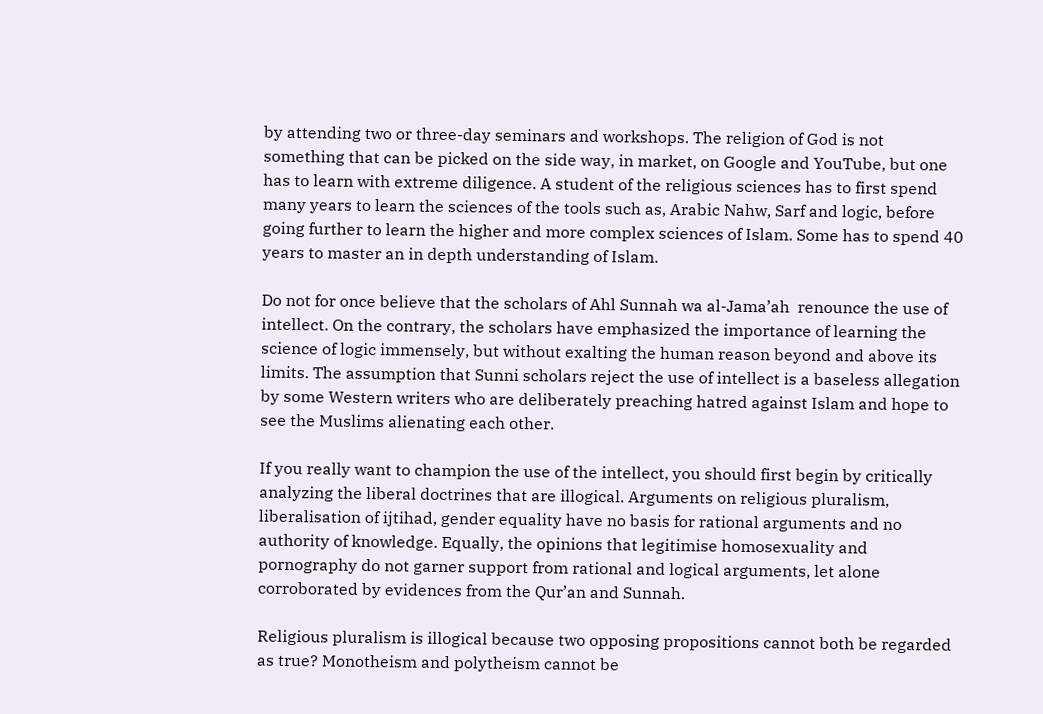by attending two or three-day seminars and workshops. The religion of God is not something that can be picked on the side way, in market, on Google and YouTube, but one has to learn with extreme diligence. A student of the religious sciences has to first spend many years to learn the sciences of the tools such as, Arabic Nahw, Sarf and logic, before going further to learn the higher and more complex sciences of Islam. Some has to spend 40 years to master an in depth understanding of Islam.

Do not for once believe that the scholars of Ahl Sunnah wa al-Jama’ah  renounce the use of intellect. On the contrary, the scholars have emphasized the importance of learning the science of logic immensely, but without exalting the human reason beyond and above its limits. The assumption that Sunni scholars reject the use of intellect is a baseless allegation by some Western writers who are deliberately preaching hatred against Islam and hope to see the Muslims alienating each other.

If you really want to champion the use of the intellect, you should first begin by critically analyzing the liberal doctrines that are illogical. Arguments on religious pluralism, liberalisation of ijtihad, gender equality have no basis for rational arguments and no authority of knowledge. Equally, the opinions that legitimise homosexuality and pornography do not garner support from rational and logical arguments, let alone corroborated by evidences from the Qur’an and Sunnah.

Religious pluralism is illogical because two opposing propositions cannot both be regarded as true? Monotheism and polytheism cannot be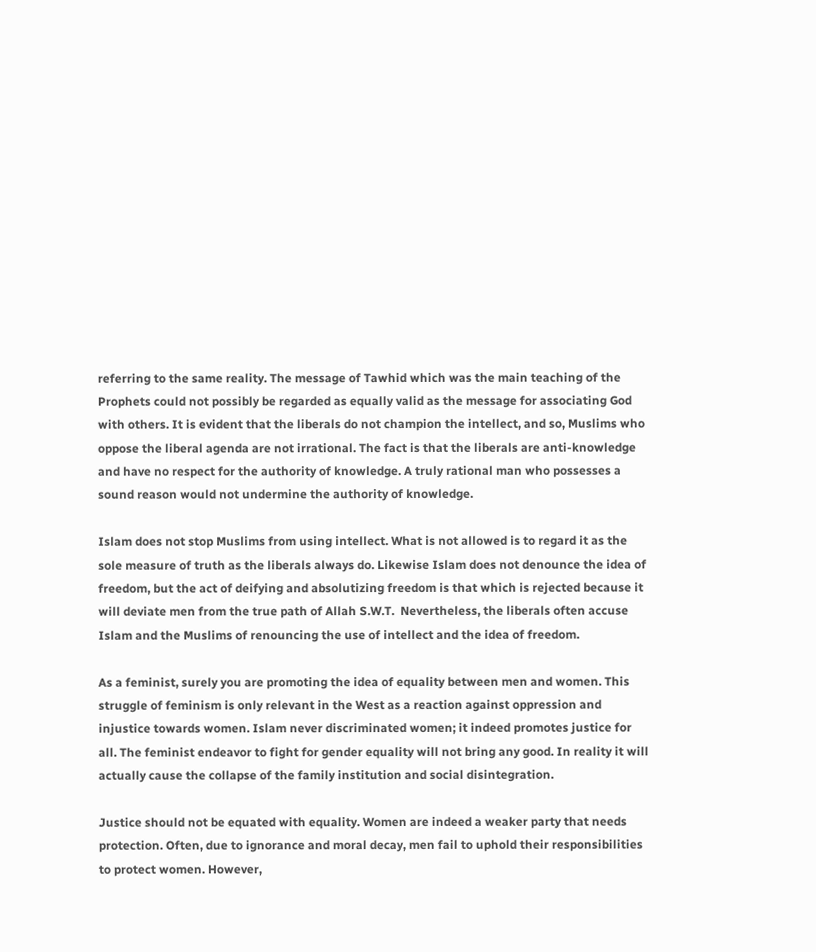referring to the same reality. The message of Tawhid which was the main teaching of the Prophets could not possibly be regarded as equally valid as the message for associating God with others. It is evident that the liberals do not champion the intellect, and so, Muslims who oppose the liberal agenda are not irrational. The fact is that the liberals are anti-knowledge and have no respect for the authority of knowledge. A truly rational man who possesses a sound reason would not undermine the authority of knowledge.

Islam does not stop Muslims from using intellect. What is not allowed is to regard it as the sole measure of truth as the liberals always do. Likewise Islam does not denounce the idea of freedom, but the act of deifying and absolutizing freedom is that which is rejected because it will deviate men from the true path of Allah S.W.T.  Nevertheless, the liberals often accuse Islam and the Muslims of renouncing the use of intellect and the idea of freedom.

As a feminist, surely you are promoting the idea of equality between men and women. This struggle of feminism is only relevant in the West as a reaction against oppression and injustice towards women. Islam never discriminated women; it indeed promotes justice for all. The feminist endeavor to fight for gender equality will not bring any good. In reality it will actually cause the collapse of the family institution and social disintegration.

Justice should not be equated with equality. Women are indeed a weaker party that needs protection. Often, due to ignorance and moral decay, men fail to uphold their responsibilities to protect women. However,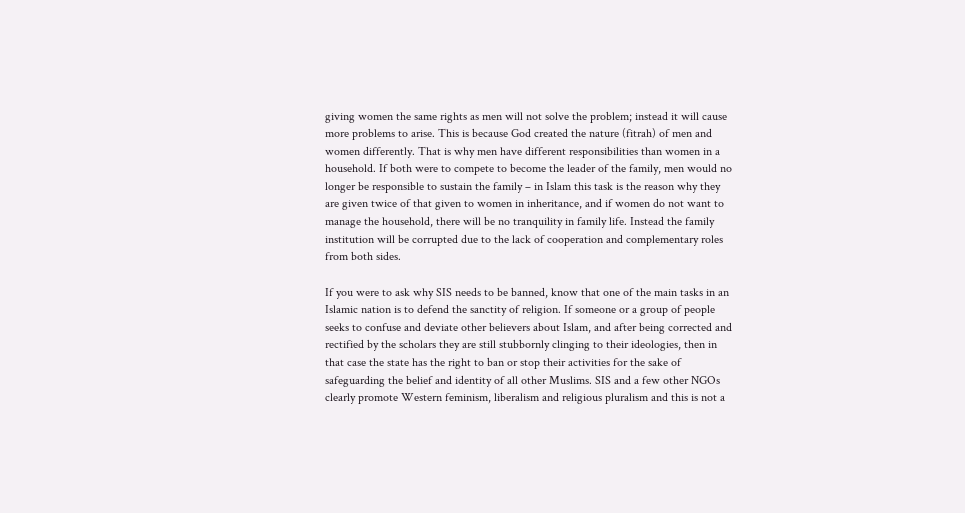giving women the same rights as men will not solve the problem; instead it will cause more problems to arise. This is because God created the nature (fitrah) of men and women differently. That is why men have different responsibilities than women in a household. If both were to compete to become the leader of the family, men would no longer be responsible to sustain the family – in Islam this task is the reason why they are given twice of that given to women in inheritance, and if women do not want to manage the household, there will be no tranquility in family life. Instead the family institution will be corrupted due to the lack of cooperation and complementary roles from both sides.

If you were to ask why SIS needs to be banned, know that one of the main tasks in an Islamic nation is to defend the sanctity of religion. If someone or a group of people seeks to confuse and deviate other believers about Islam, and after being corrected and rectified by the scholars they are still stubbornly clinging to their ideologies, then in that case the state has the right to ban or stop their activities for the sake of safeguarding the belief and identity of all other Muslims. SIS and a few other NGOs clearly promote Western feminism, liberalism and religious pluralism and this is not a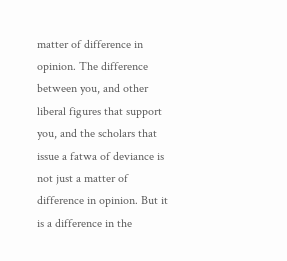matter of difference in opinion. The difference between you, and other liberal figures that support you, and the scholars that issue a fatwa of deviance is not just a matter of difference in opinion. But it is a difference in the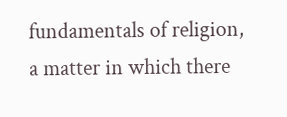fundamentals of religion, a matter in which there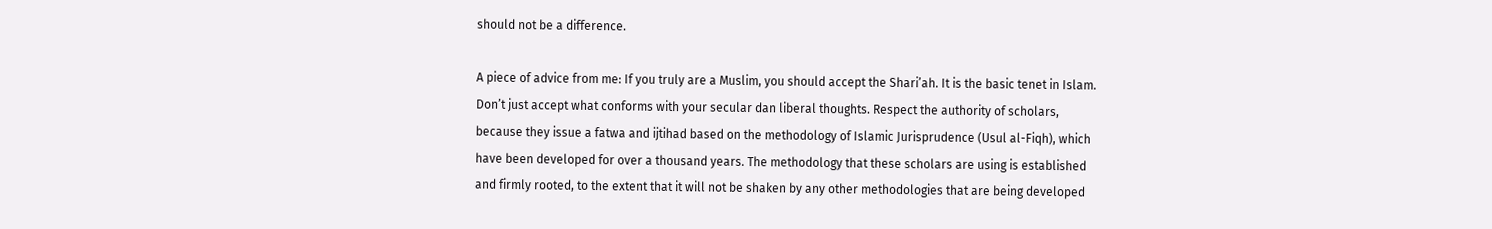should not be a difference.

A piece of advice from me: If you truly are a Muslim, you should accept the Shari’ah. It is the basic tenet in Islam. Don’t just accept what conforms with your secular dan liberal thoughts. Respect the authority of scholars, because they issue a fatwa and ijtihad based on the methodology of Islamic Jurisprudence (Usul al-Fiqh), which have been developed for over a thousand years. The methodology that these scholars are using is established and firmly rooted, to the extent that it will not be shaken by any other methodologies that are being developed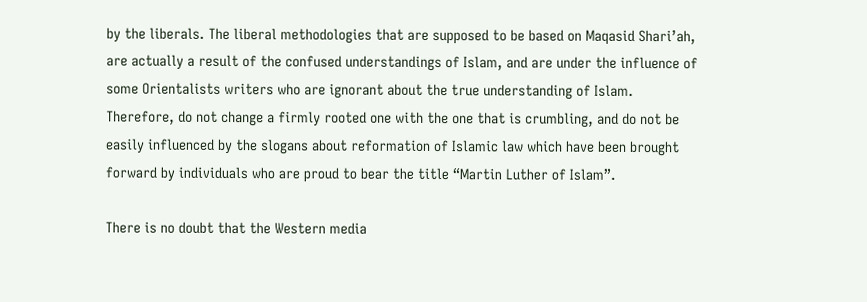by the liberals. The liberal methodologies that are supposed to be based on Maqasid Shari’ah, are actually a result of the confused understandings of Islam, and are under the influence of some Orientalists writers who are ignorant about the true understanding of Islam. Therefore, do not change a firmly rooted one with the one that is crumbling, and do not be easily influenced by the slogans about reformation of Islamic law which have been brought forward by individuals who are proud to bear the title “Martin Luther of Islam”.

There is no doubt that the Western media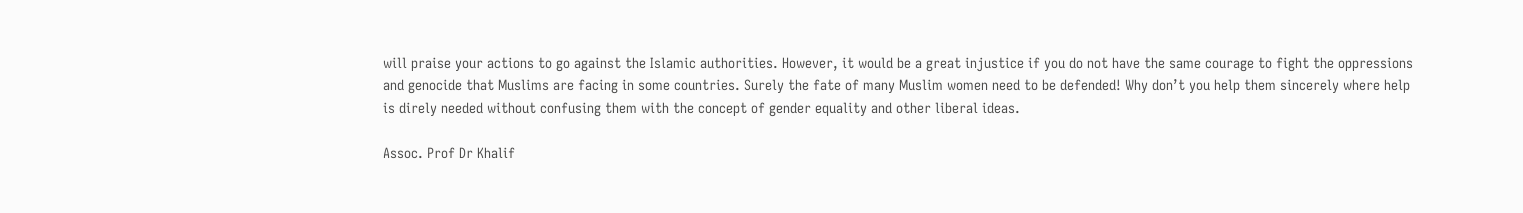will praise your actions to go against the Islamic authorities. However, it would be a great injustice if you do not have the same courage to fight the oppressions and genocide that Muslims are facing in some countries. Surely the fate of many Muslim women need to be defended! Why don’t you help them sincerely where help is direly needed without confusing them with the concept of gender equality and other liberal ideas.

Assoc. Prof Dr Khalif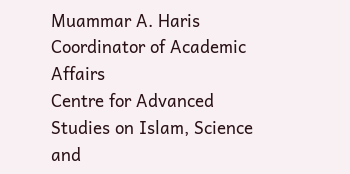Muammar A. Haris
Coordinator of Academic Affairs
Centre for Advanced Studies on Islam, Science and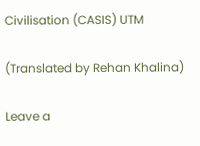Civilisation (CASIS) UTM

(Translated by Rehan Khalina)

Leave a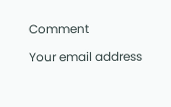Comment

Your email address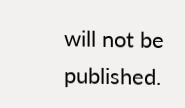will not be published.